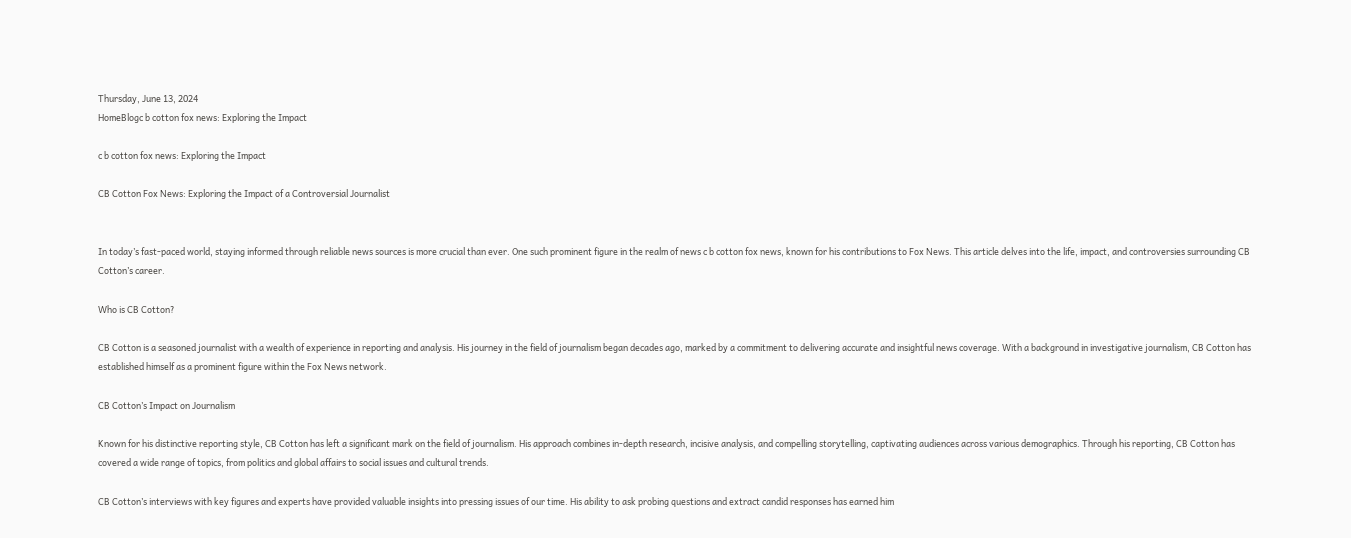Thursday, June 13, 2024
HomeBlogc b cotton fox news: Exploring the Impact

c b cotton fox news: Exploring the Impact

CB Cotton Fox News: Exploring the Impact of a Controversial Journalist


In today’s fast-paced world, staying informed through reliable news sources is more crucial than ever. One such prominent figure in the realm of news c b cotton fox news, known for his contributions to Fox News. This article delves into the life, impact, and controversies surrounding CB Cotton’s career.

Who is CB Cotton?

CB Cotton is a seasoned journalist with a wealth of experience in reporting and analysis. His journey in the field of journalism began decades ago, marked by a commitment to delivering accurate and insightful news coverage. With a background in investigative journalism, CB Cotton has established himself as a prominent figure within the Fox News network.

CB Cotton’s Impact on Journalism

Known for his distinctive reporting style, CB Cotton has left a significant mark on the field of journalism. His approach combines in-depth research, incisive analysis, and compelling storytelling, captivating audiences across various demographics. Through his reporting, CB Cotton has covered a wide range of topics, from politics and global affairs to social issues and cultural trends.

CB Cotton’s interviews with key figures and experts have provided valuable insights into pressing issues of our time. His ability to ask probing questions and extract candid responses has earned him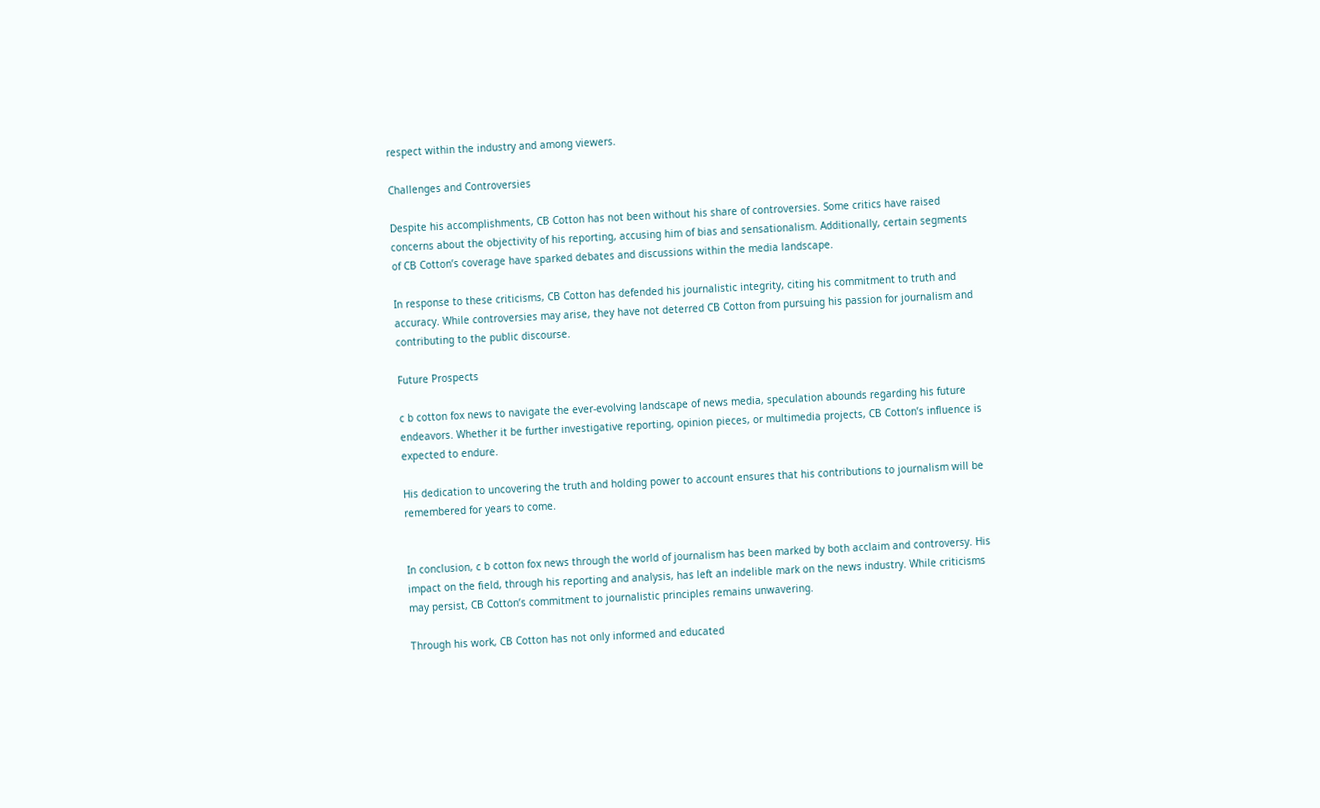respect within the industry and among viewers.

Challenges and Controversies

Despite his accomplishments, CB Cotton has not been without his share of controversies. Some critics have raised concerns about the objectivity of his reporting, accusing him of bias and sensationalism. Additionally, certain segments of CB Cotton’s coverage have sparked debates and discussions within the media landscape.

In response to these criticisms, CB Cotton has defended his journalistic integrity, citing his commitment to truth and accuracy. While controversies may arise, they have not deterred CB Cotton from pursuing his passion for journalism and contributing to the public discourse.

Future Prospects

c b cotton fox news to navigate the ever-evolving landscape of news media, speculation abounds regarding his future endeavors. Whether it be further investigative reporting, opinion pieces, or multimedia projects, CB Cotton’s influence is expected to endure.

His dedication to uncovering the truth and holding power to account ensures that his contributions to journalism will be remembered for years to come.


In conclusion, c b cotton fox news through the world of journalism has been marked by both acclaim and controversy. His impact on the field, through his reporting and analysis, has left an indelible mark on the news industry. While criticisms may persist, CB Cotton’s commitment to journalistic principles remains unwavering.

Through his work, CB Cotton has not only informed and educated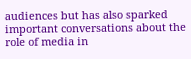audiences but has also sparked important conversations about the role of media in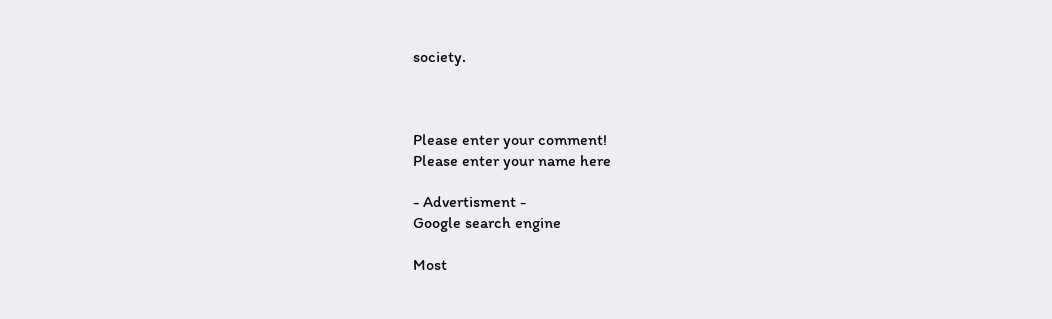society.



Please enter your comment!
Please enter your name here

- Advertisment -
Google search engine

Most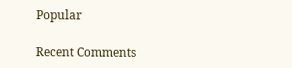Popular

Recent Comments